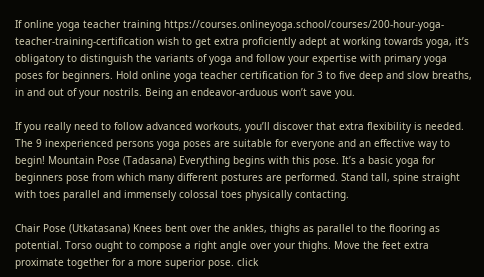If online yoga teacher training https://courses.onlineyoga.school/courses/200-hour-yoga-teacher-training-certification wish to get extra proficiently adept at working towards yoga, it’s obligatory to distinguish the variants of yoga and follow your expertise with primary yoga poses for beginners. Hold online yoga teacher certification for 3 to five deep and slow breaths, in and out of your nostrils. Being an endeavor-arduous won’t save you.

If you really need to follow advanced workouts, you’ll discover that extra flexibility is needed. The 9 inexperienced persons yoga poses are suitable for everyone and an effective way to begin! Mountain Pose (Tadasana) Everything begins with this pose. It’s a basic yoga for beginners pose from which many different postures are performed. Stand tall, spine straight with toes parallel and immensely colossal toes physically contacting.

Chair Pose (Utkatasana) Knees bent over the ankles, thighs as parallel to the flooring as potential. Torso ought to compose a right angle over your thighs. Move the feet extra proximate together for a more superior pose. click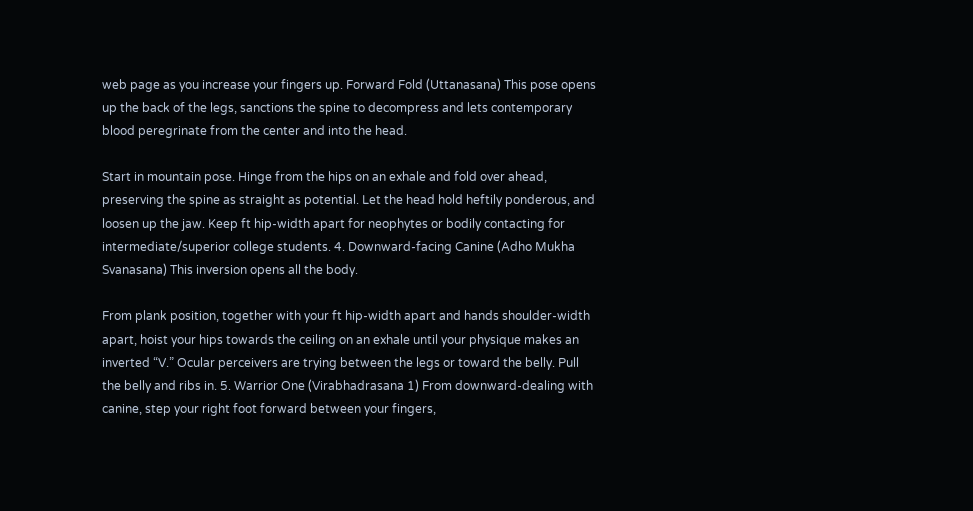web page as you increase your fingers up. Forward Fold (Uttanasana) This pose opens up the back of the legs, sanctions the spine to decompress and lets contemporary blood peregrinate from the center and into the head.

Start in mountain pose. Hinge from the hips on an exhale and fold over ahead, preserving the spine as straight as potential. Let the head hold heftily ponderous, and loosen up the jaw. Keep ft hip-width apart for neophytes or bodily contacting for intermediate/superior college students. 4. Downward-facing Canine (Adho Mukha Svanasana) This inversion opens all the body.

From plank position, together with your ft hip-width apart and hands shoulder-width apart, hoist your hips towards the ceiling on an exhale until your physique makes an inverted “V.” Ocular perceivers are trying between the legs or toward the belly. Pull the belly and ribs in. 5. Warrior One (Virabhadrasana 1) From downward-dealing with canine, step your right foot forward between your fingers,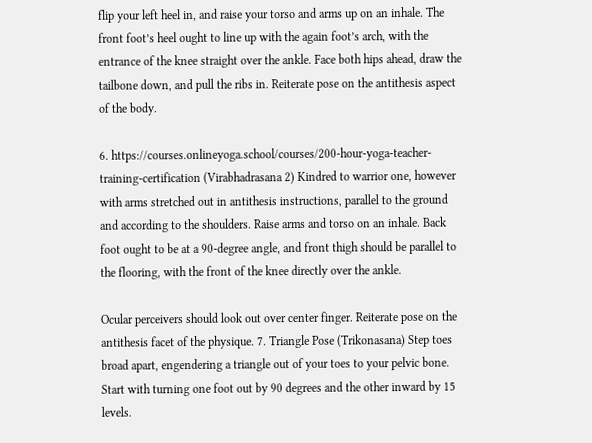flip your left heel in, and raise your torso and arms up on an inhale. The front foot’s heel ought to line up with the again foot’s arch, with the entrance of the knee straight over the ankle. Face both hips ahead, draw the tailbone down, and pull the ribs in. Reiterate pose on the antithesis aspect of the body.

6. https://courses.onlineyoga.school/courses/200-hour-yoga-teacher-training-certification (Virabhadrasana 2) Kindred to warrior one, however with arms stretched out in antithesis instructions, parallel to the ground and according to the shoulders. Raise arms and torso on an inhale. Back foot ought to be at a 90-degree angle, and front thigh should be parallel to the flooring, with the front of the knee directly over the ankle.

Ocular perceivers should look out over center finger. Reiterate pose on the antithesis facet of the physique. 7. Triangle Pose (Trikonasana) Step toes broad apart, engendering a triangle out of your toes to your pelvic bone. Start with turning one foot out by 90 degrees and the other inward by 15 levels.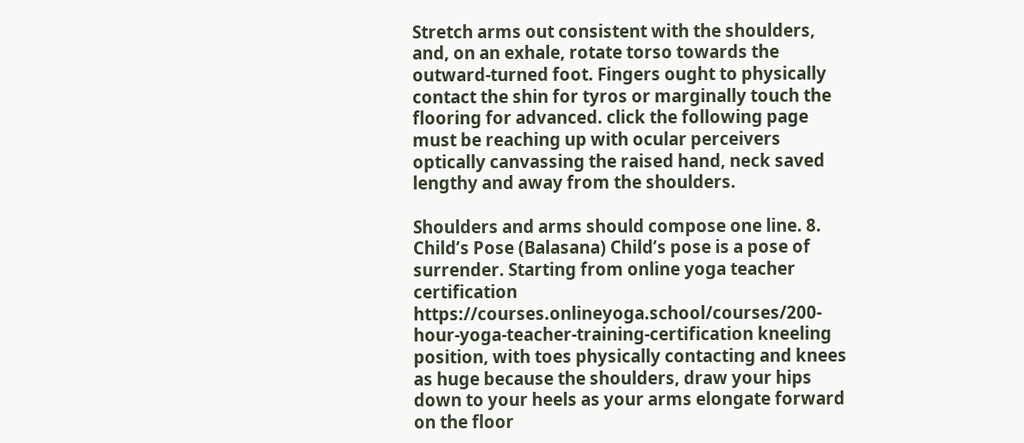Stretch arms out consistent with the shoulders, and, on an exhale, rotate torso towards the outward-turned foot. Fingers ought to physically contact the shin for tyros or marginally touch the flooring for advanced. click the following page must be reaching up with ocular perceivers optically canvassing the raised hand, neck saved lengthy and away from the shoulders.

Shoulders and arms should compose one line. 8. Child’s Pose (Balasana) Child’s pose is a pose of surrender. Starting from online yoga teacher certification https://courses.onlineyoga.school/courses/200-hour-yoga-teacher-training-certification kneeling position, with toes physically contacting and knees as huge because the shoulders, draw your hips down to your heels as your arms elongate forward on the floor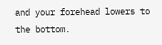and your forehead lowers to the bottom.